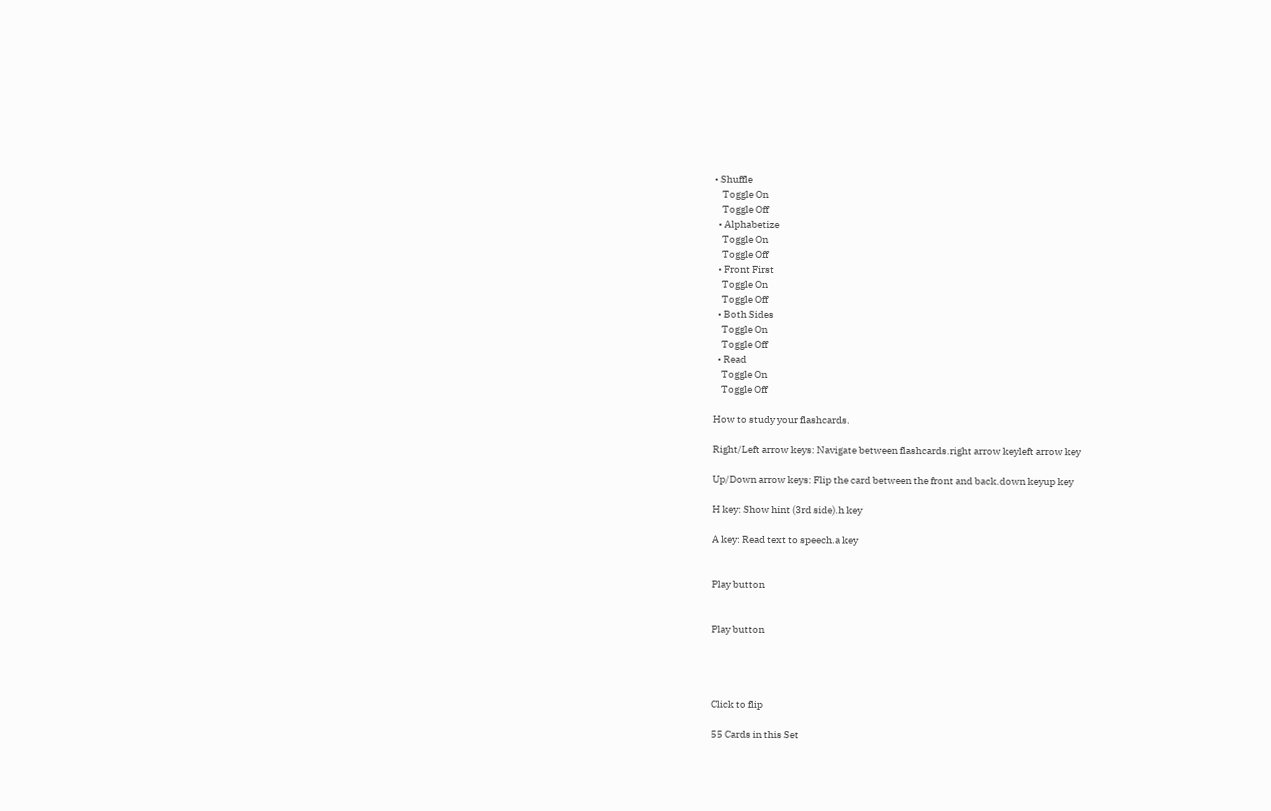• Shuffle
    Toggle On
    Toggle Off
  • Alphabetize
    Toggle On
    Toggle Off
  • Front First
    Toggle On
    Toggle Off
  • Both Sides
    Toggle On
    Toggle Off
  • Read
    Toggle On
    Toggle Off

How to study your flashcards.

Right/Left arrow keys: Navigate between flashcards.right arrow keyleft arrow key

Up/Down arrow keys: Flip the card between the front and back.down keyup key

H key: Show hint (3rd side).h key

A key: Read text to speech.a key


Play button


Play button




Click to flip

55 Cards in this Set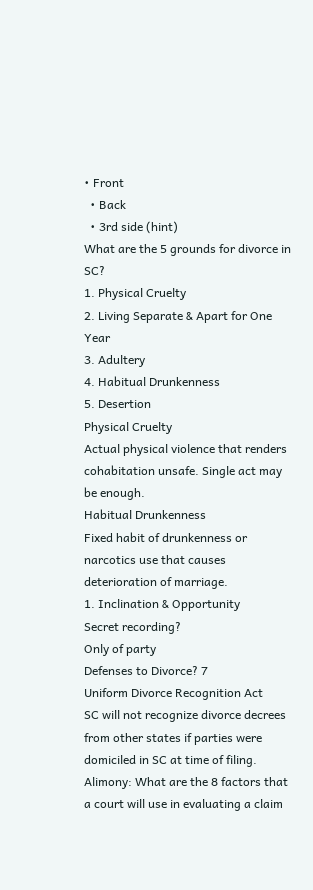• Front
  • Back
  • 3rd side (hint)
What are the 5 grounds for divorce in SC?
1. Physical Cruelty
2. Living Separate & Apart for One Year
3. Adultery
4. Habitual Drunkenness
5. Desertion
Physical Cruelty
Actual physical violence that renders cohabitation unsafe. Single act may be enough.
Habitual Drunkenness
Fixed habit of drunkenness or narcotics use that causes deterioration of marriage.
1. Inclination & Opportunity
Secret recording?
Only of party
Defenses to Divorce? 7
Uniform Divorce Recognition Act
SC will not recognize divorce decrees from other states if parties were domiciled in SC at time of filing.
Alimony: What are the 8 factors that a court will use in evaluating a claim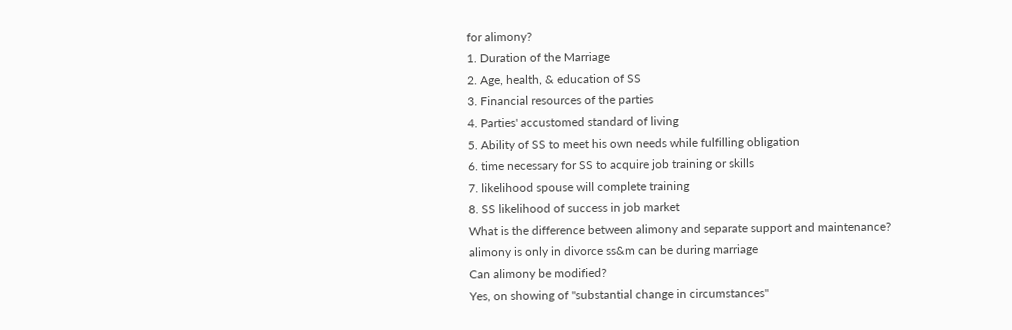for alimony?
1. Duration of the Marriage
2. Age, health, & education of SS
3. Financial resources of the parties
4. Parties' accustomed standard of living
5. Ability of SS to meet his own needs while fulfilling obligation
6. time necessary for SS to acquire job training or skills
7. likelihood spouse will complete training
8. SS likelihood of success in job market
What is the difference between alimony and separate support and maintenance?
alimony is only in divorce ss&m can be during marriage
Can alimony be modified?
Yes, on showing of "substantial change in circumstances"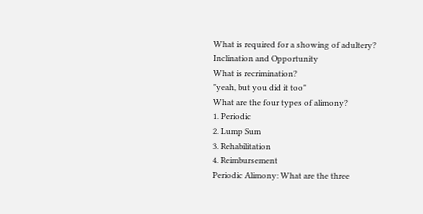What is required for a showing of adultery?
Inclination and Opportunity
What is recrimination?
"yeah, but you did it too"
What are the four types of alimony?
1. Periodic
2. Lump Sum
3. Rehabilitation
4. Reimbursement
Periodic Alimony: What are the three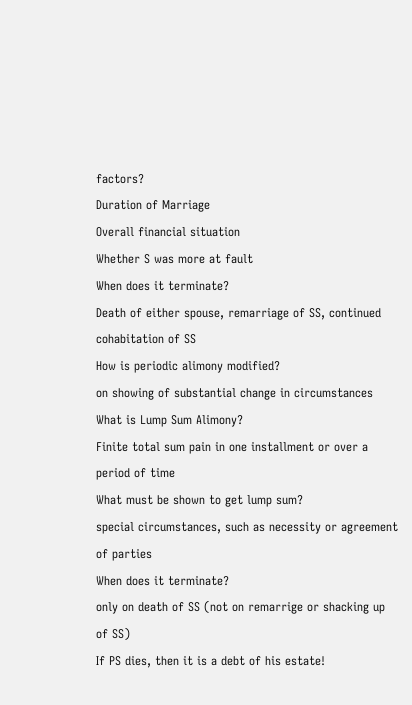factors?
Duration of Marriage
Overall financial situation
Whether S was more at fault
When does it terminate?
Death of either spouse, remarriage of SS, continued cohabitation of SS
How is periodic alimony modified?
on showing of substantial change in circumstances
What is Lump Sum Alimony?
Finite total sum pain in one installment or over a period of time
What must be shown to get lump sum?
special circumstances, such as necessity or agreement of parties
When does it terminate?
only on death of SS (not on remarrige or shacking up of SS)
If PS dies, then it is a debt of his estate!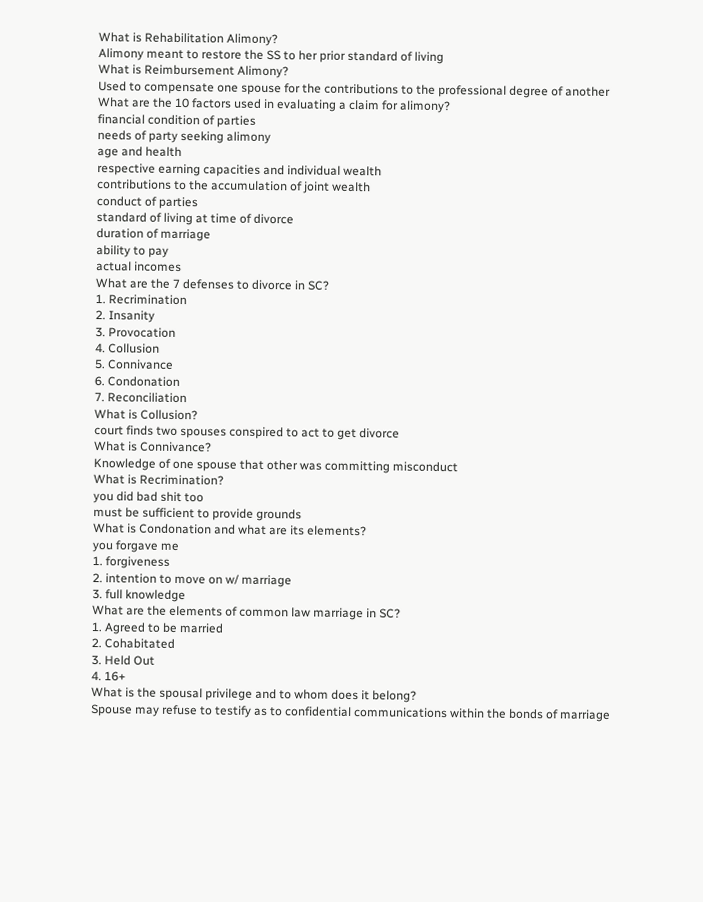What is Rehabilitation Alimony?
Alimony meant to restore the SS to her prior standard of living
What is Reimbursement Alimony?
Used to compensate one spouse for the contributions to the professional degree of another
What are the 10 factors used in evaluating a claim for alimony?
financial condition of parties
needs of party seeking alimony
age and health
respective earning capacities and individual wealth
contributions to the accumulation of joint wealth
conduct of parties
standard of living at time of divorce
duration of marriage
ability to pay
actual incomes
What are the 7 defenses to divorce in SC?
1. Recrimination
2. Insanity
3. Provocation
4. Collusion
5. Connivance
6. Condonation
7. Reconciliation
What is Collusion?
court finds two spouses conspired to act to get divorce
What is Connivance?
Knowledge of one spouse that other was committing misconduct
What is Recrimination?
you did bad shit too
must be sufficient to provide grounds
What is Condonation and what are its elements?
you forgave me
1. forgiveness
2. intention to move on w/ marriage
3. full knowledge
What are the elements of common law marriage in SC?
1. Agreed to be married
2. Cohabitated
3. Held Out
4. 16+
What is the spousal privilege and to whom does it belong?
Spouse may refuse to testify as to confidential communications within the bonds of marriage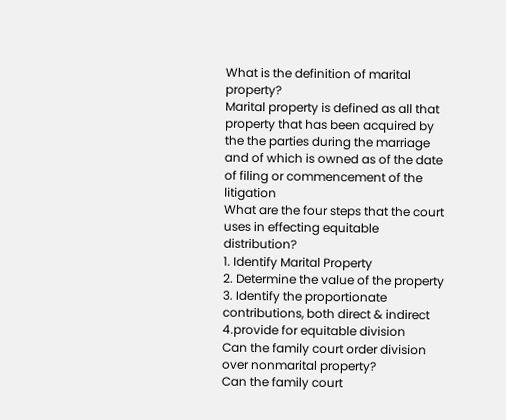What is the definition of marital property?
Marital property is defined as all that property that has been acquired by the the parties during the marriage and of which is owned as of the date of filing or commencement of the litigation
What are the four steps that the court uses in effecting equitable distribution?
1. Identify Marital Property
2. Determine the value of the property
3. Identify the proportionate contributions, both direct & indirect
4.provide for equitable division
Can the family court order division over nonmarital property?
Can the family court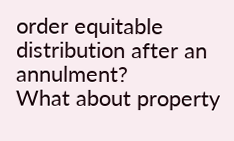order equitable distribution after an annulment?
What about property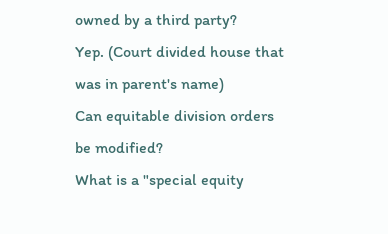owned by a third party?
Yep. (Court divided house that was in parent's name)
Can equitable division orders be modified?
What is a "special equity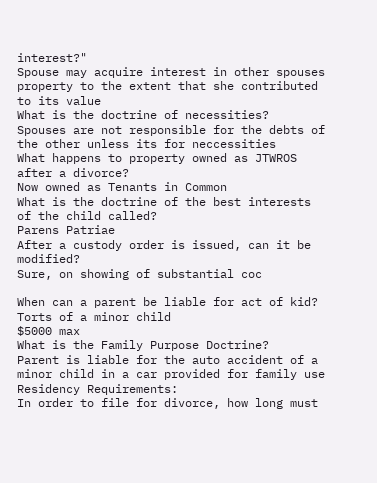interest?"
Spouse may acquire interest in other spouses property to the extent that she contributed to its value
What is the doctrine of necessities?
Spouses are not responsible for the debts of the other unless its for neccessities
What happens to property owned as JTWROS after a divorce?
Now owned as Tenants in Common
What is the doctrine of the best interests of the child called?
Parens Patriae
After a custody order is issued, can it be modified?
Sure, on showing of substantial coc

When can a parent be liable for act of kid?
Torts of a minor child
$5000 max
What is the Family Purpose Doctrine?
Parent is liable for the auto accident of a minor child in a car provided for family use
Residency Requirements:
In order to file for divorce, how long must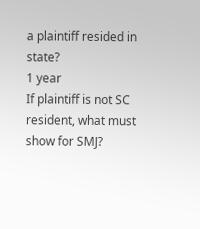a plaintiff resided in state?
1 year
If plaintiff is not SC resident, what must show for SMJ?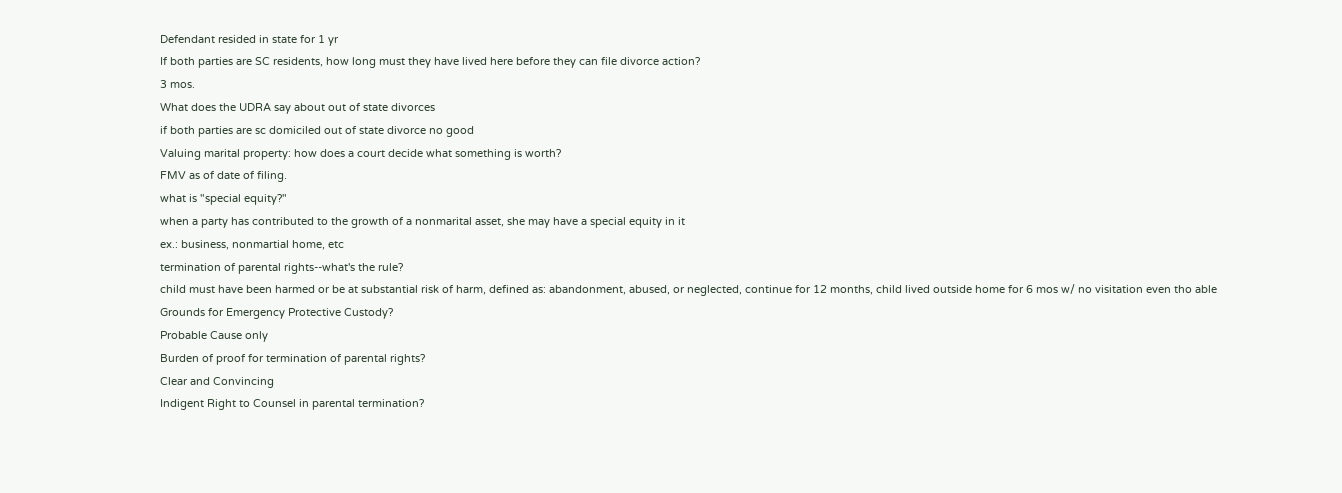Defendant resided in state for 1 yr
If both parties are SC residents, how long must they have lived here before they can file divorce action?
3 mos.
What does the UDRA say about out of state divorces
if both parties are sc domiciled out of state divorce no good
Valuing marital property: how does a court decide what something is worth?
FMV as of date of filing.
what is "special equity?"
when a party has contributed to the growth of a nonmarital asset, she may have a special equity in it
ex.: business, nonmartial home, etc
termination of parental rights--what's the rule?
child must have been harmed or be at substantial risk of harm, defined as: abandonment, abused, or neglected, continue for 12 months, child lived outside home for 6 mos w/ no visitation even tho able
Grounds for Emergency Protective Custody?
Probable Cause only
Burden of proof for termination of parental rights?
Clear and Convincing
Indigent Right to Counsel in parental termination?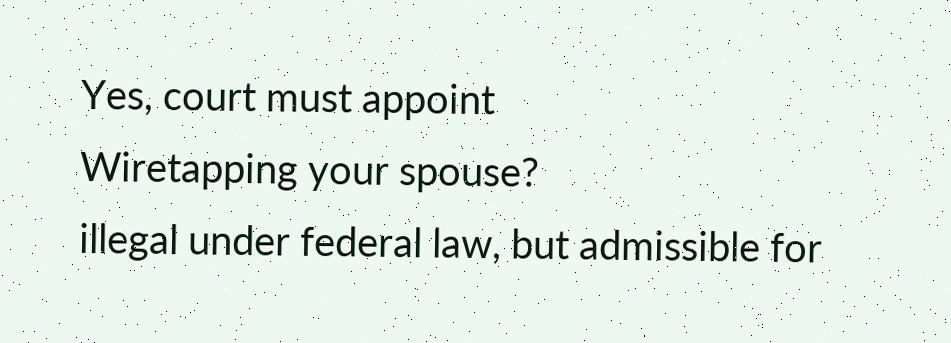Yes, court must appoint
Wiretapping your spouse?
illegal under federal law, but admissible for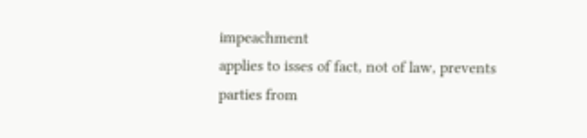impeachment
applies to isses of fact, not of law, prevents parties from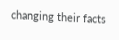changing their facts